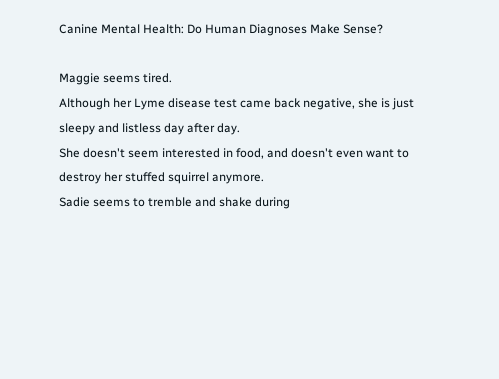Canine Mental Health: Do Human Diagnoses Make Sense?

Maggie seems tired.
Although her Lyme disease test came back negative, she is just sleepy and listless day after day.
She doesn't seem interested in food, and doesn't even want to destroy her stuffed squirrel anymore.
Sadie seems to tremble and shake during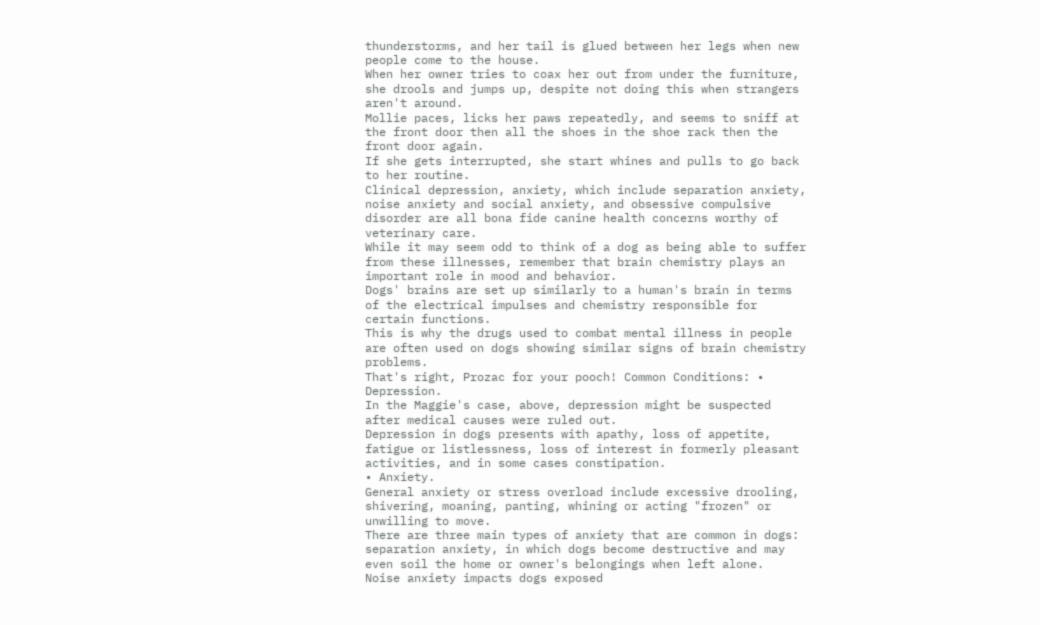thunderstorms, and her tail is glued between her legs when new people come to the house.
When her owner tries to coax her out from under the furniture, she drools and jumps up, despite not doing this when strangers aren't around.
Mollie paces, licks her paws repeatedly, and seems to sniff at the front door then all the shoes in the shoe rack then the front door again.
If she gets interrupted, she start whines and pulls to go back to her routine.
Clinical depression, anxiety, which include separation anxiety, noise anxiety and social anxiety, and obsessive compulsive disorder are all bona fide canine health concerns worthy of veterinary care.
While it may seem odd to think of a dog as being able to suffer from these illnesses, remember that brain chemistry plays an important role in mood and behavior.
Dogs' brains are set up similarly to a human's brain in terms of the electrical impulses and chemistry responsible for certain functions.
This is why the drugs used to combat mental illness in people are often used on dogs showing similar signs of brain chemistry problems.
That's right, Prozac for your pooch! Common Conditions: • Depression.
In the Maggie's case, above, depression might be suspected after medical causes were ruled out.
Depression in dogs presents with apathy, loss of appetite, fatigue or listlessness, loss of interest in formerly pleasant activities, and in some cases constipation.
• Anxiety.
General anxiety or stress overload include excessive drooling, shivering, moaning, panting, whining or acting "frozen" or unwilling to move.
There are three main types of anxiety that are common in dogs: separation anxiety, in which dogs become destructive and may even soil the home or owner's belongings when left alone.
Noise anxiety impacts dogs exposed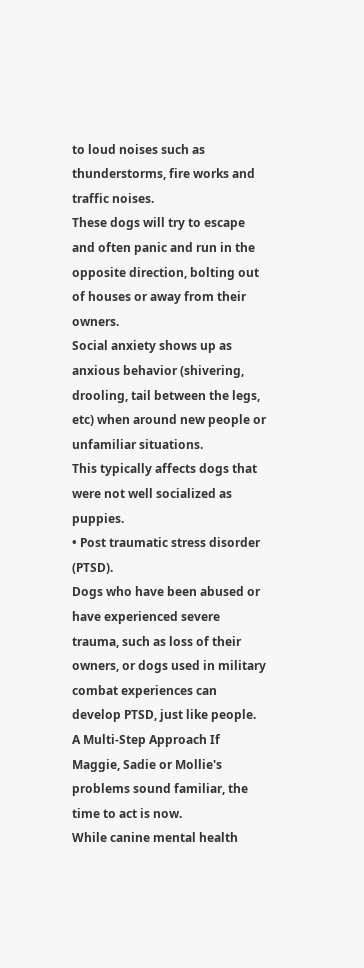to loud noises such as thunderstorms, fire works and traffic noises.
These dogs will try to escape and often panic and run in the opposite direction, bolting out of houses or away from their owners.
Social anxiety shows up as anxious behavior (shivering, drooling, tail between the legs, etc) when around new people or unfamiliar situations.
This typically affects dogs that were not well socialized as puppies.
• Post traumatic stress disorder (PTSD).
Dogs who have been abused or have experienced severe trauma, such as loss of their owners, or dogs used in military combat experiences can develop PTSD, just like people.
A Multi-Step Approach If Maggie, Sadie or Mollie's problems sound familiar, the time to act is now.
While canine mental health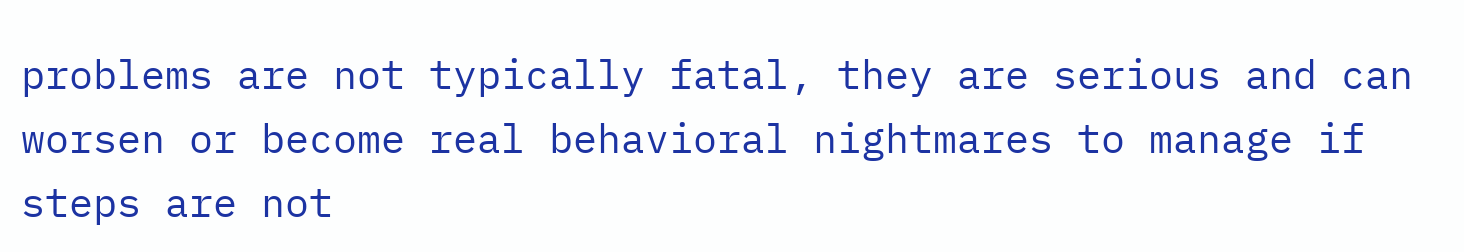problems are not typically fatal, they are serious and can worsen or become real behavioral nightmares to manage if steps are not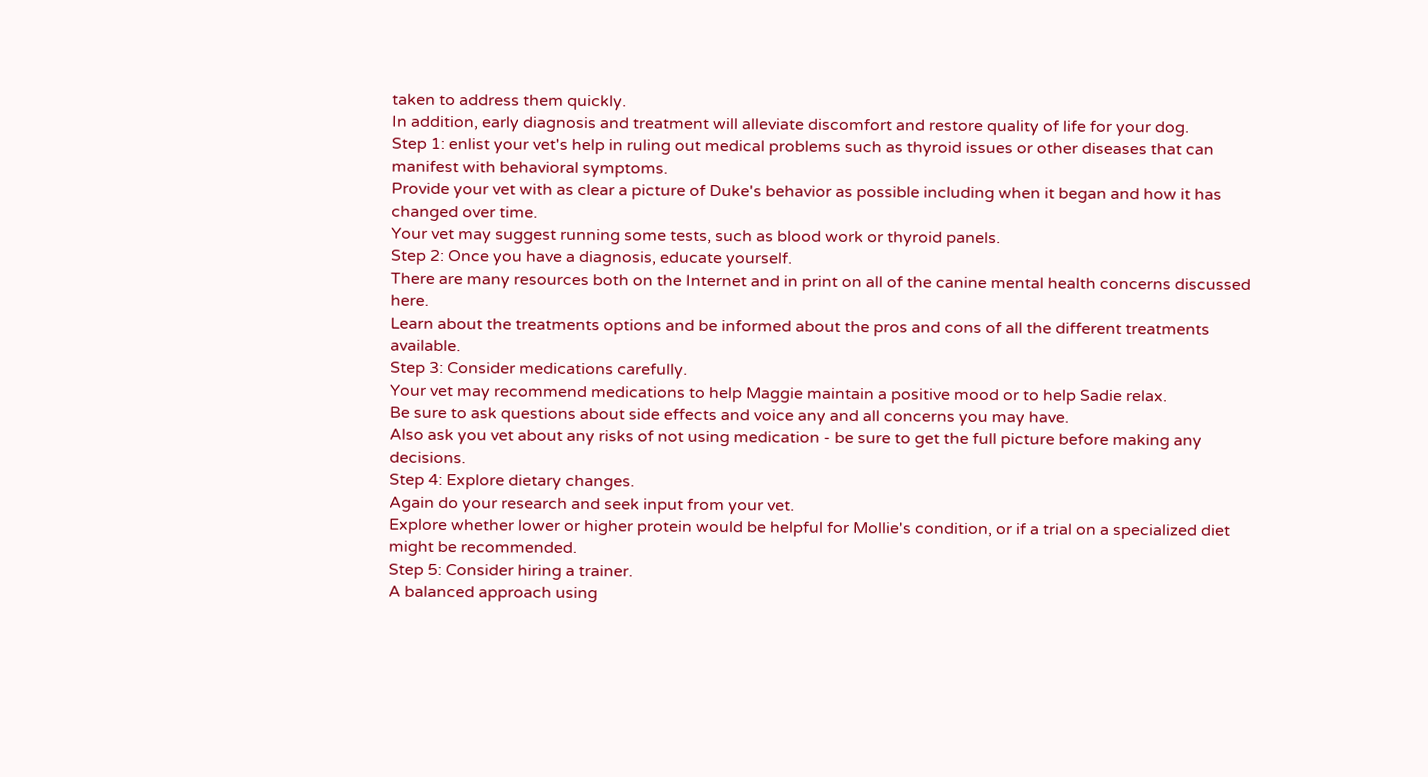taken to address them quickly.
In addition, early diagnosis and treatment will alleviate discomfort and restore quality of life for your dog.
Step 1: enlist your vet's help in ruling out medical problems such as thyroid issues or other diseases that can manifest with behavioral symptoms.
Provide your vet with as clear a picture of Duke's behavior as possible including when it began and how it has changed over time.
Your vet may suggest running some tests, such as blood work or thyroid panels.
Step 2: Once you have a diagnosis, educate yourself.
There are many resources both on the Internet and in print on all of the canine mental health concerns discussed here.
Learn about the treatments options and be informed about the pros and cons of all the different treatments available.
Step 3: Consider medications carefully.
Your vet may recommend medications to help Maggie maintain a positive mood or to help Sadie relax.
Be sure to ask questions about side effects and voice any and all concerns you may have.
Also ask you vet about any risks of not using medication - be sure to get the full picture before making any decisions.
Step 4: Explore dietary changes.
Again do your research and seek input from your vet.
Explore whether lower or higher protein would be helpful for Mollie's condition, or if a trial on a specialized diet might be recommended.
Step 5: Consider hiring a trainer.
A balanced approach using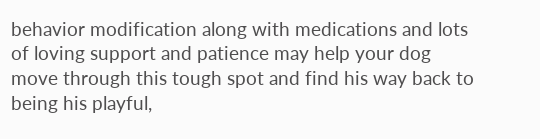behavior modification along with medications and lots of loving support and patience may help your dog move through this tough spot and find his way back to being his playful,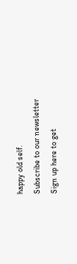happy old self.
Subscribe to our newsletter
Sign up here to get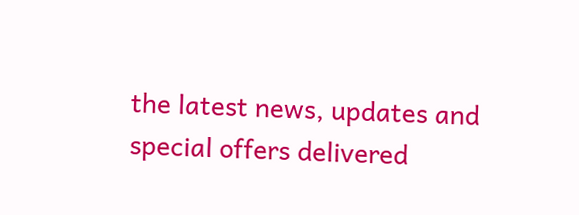the latest news, updates and special offers delivered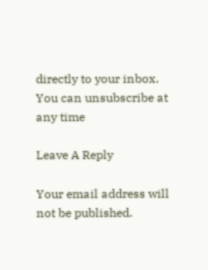directly to your inbox.
You can unsubscribe at any time

Leave A Reply

Your email address will not be published.